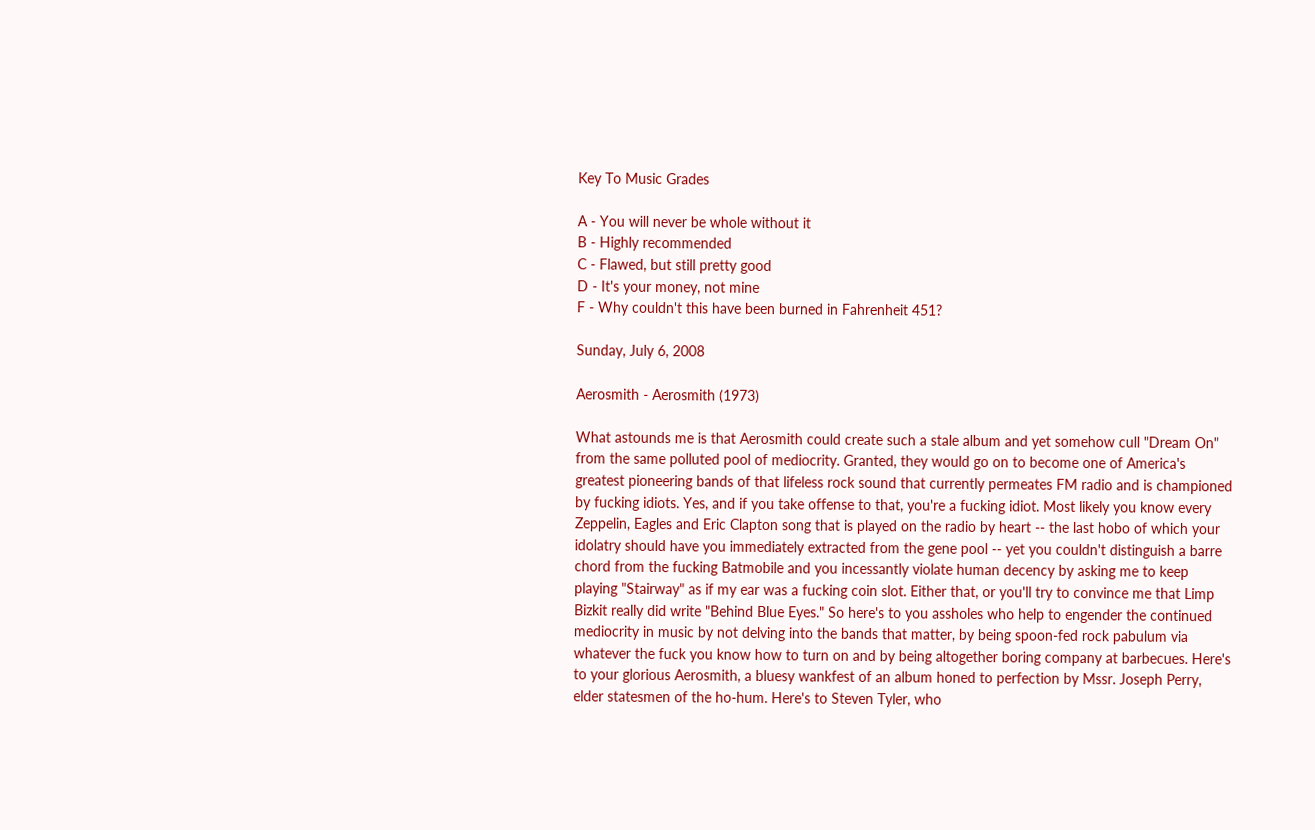Key To Music Grades

A - You will never be whole without it
B - Highly recommended
C - Flawed, but still pretty good
D - It's your money, not mine
F - Why couldn't this have been burned in Fahrenheit 451?

Sunday, July 6, 2008

Aerosmith - Aerosmith (1973)

What astounds me is that Aerosmith could create such a stale album and yet somehow cull "Dream On" from the same polluted pool of mediocrity. Granted, they would go on to become one of America's greatest pioneering bands of that lifeless rock sound that currently permeates FM radio and is championed by fucking idiots. Yes, and if you take offense to that, you're a fucking idiot. Most likely you know every Zeppelin, Eagles and Eric Clapton song that is played on the radio by heart -- the last hobo of which your idolatry should have you immediately extracted from the gene pool -- yet you couldn't distinguish a barre chord from the fucking Batmobile and you incessantly violate human decency by asking me to keep playing "Stairway" as if my ear was a fucking coin slot. Either that, or you'll try to convince me that Limp Bizkit really did write "Behind Blue Eyes." So here's to you assholes who help to engender the continued mediocrity in music by not delving into the bands that matter, by being spoon-fed rock pabulum via whatever the fuck you know how to turn on and by being altogether boring company at barbecues. Here's to your glorious Aerosmith, a bluesy wankfest of an album honed to perfection by Mssr. Joseph Perry, elder statesmen of the ho-hum. Here's to Steven Tyler, who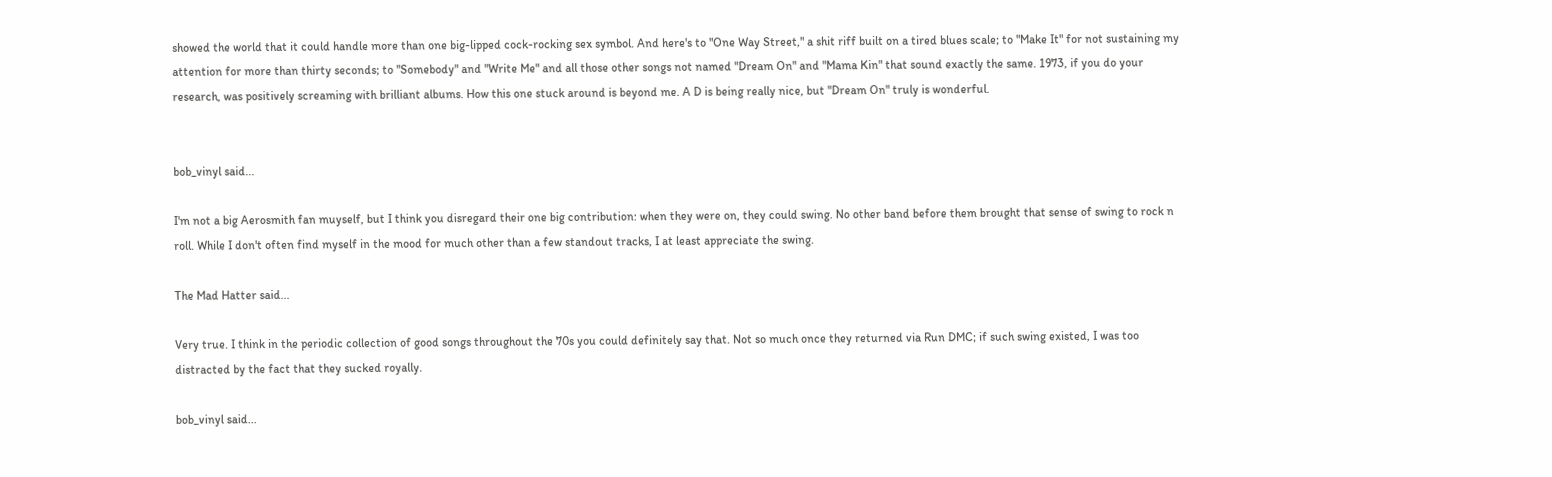showed the world that it could handle more than one big-lipped cock-rocking sex symbol. And here's to "One Way Street," a shit riff built on a tired blues scale; to "Make It" for not sustaining my attention for more than thirty seconds; to "Somebody" and "Write Me" and all those other songs not named "Dream On" and "Mama Kin" that sound exactly the same. 1973, if you do your research, was positively screaming with brilliant albums. How this one stuck around is beyond me. A D is being really nice, but "Dream On" truly is wonderful.


bob_vinyl said...

I'm not a big Aerosmith fan muyself, but I think you disregard their one big contribution: when they were on, they could swing. No other band before them brought that sense of swing to rock n roll. While I don't often find myself in the mood for much other than a few standout tracks, I at least appreciate the swing.

The Mad Hatter said...

Very true. I think in the periodic collection of good songs throughout the 70s you could definitely say that. Not so much once they returned via Run DMC; if such swing existed, I was too distracted by the fact that they sucked royally.

bob_vinyl said...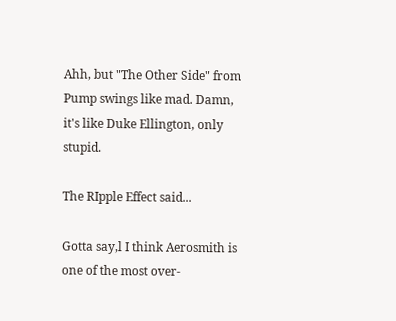Ahh, but "The Other Side" from Pump swings like mad. Damn, it's like Duke Ellington, only stupid.

The RIpple Effect said...

Gotta say,l I think Aerosmith is one of the most over-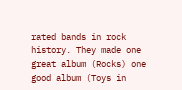rated bands in rock history. They made one great album (Rocks) one good album (Toys in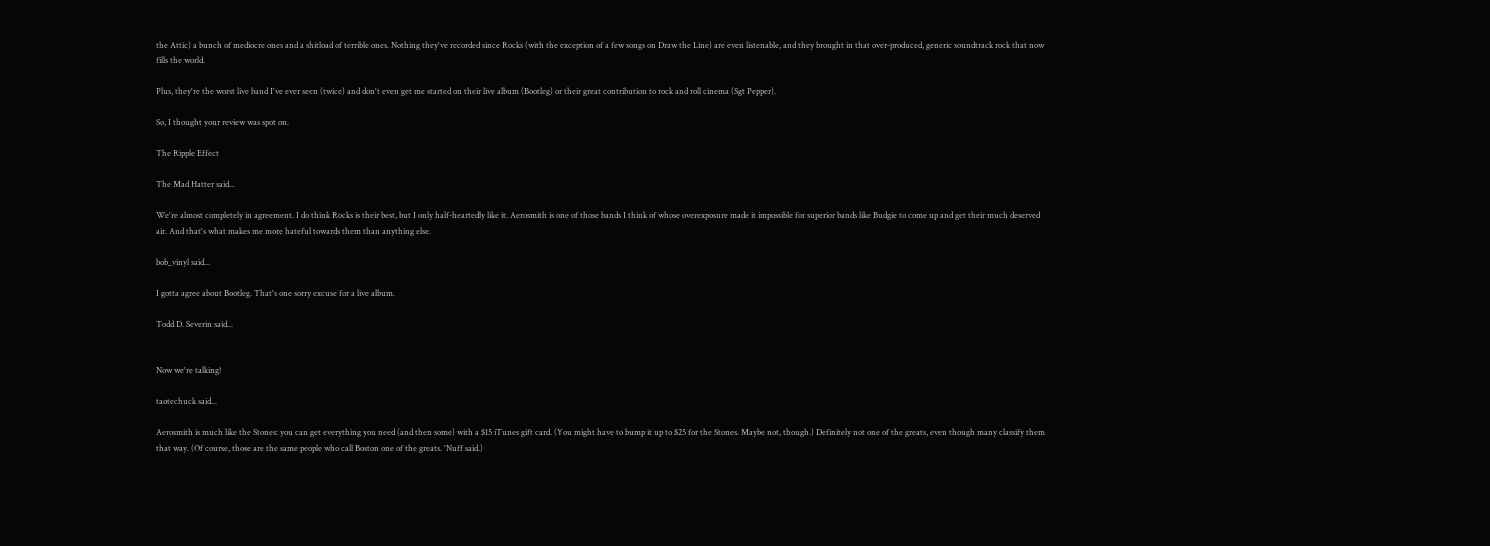the Attic) a bunch of mediocre ones and a shitload of terrible ones. Nothing they've recorded since Rocks (with the exception of a few songs on Draw the Line) are even listenable, and they brought in that over-produced, generic soundtrack rock that now fills the world.

Plus, they're the worst live band I've ever seen (twice) and don't even get me started on their live album (Bootleg) or their great contribution to rock and roll cinema (Sgt Pepper).

So, I thought your review was spot on.

The Ripple Effect

The Mad Hatter said...

We're almost completely in agreement. I do think Rocks is their best, but I only half-heartedly like it. Aerosmith is one of those bands I think of whose overexposure made it impossible for superior bands like Budgie to come up and get their much deserved air. And that's what makes me more hateful towards them than anything else.

bob_vinyl said...

I gotta agree about Bootleg. That's one sorry excuse for a live album.

Todd D. Severin said...


Now we're talking!

taotechuck said...

Aerosmith is much like the Stones: you can get everything you need (and then some) with a $15 iTunes gift card. (You might have to bump it up to $25 for the Stones. Maybe not, though.) Definitely not one of the greats, even though many classify them that way. (Of course, those are the same people who call Boston one of the greats. 'Nuff said.)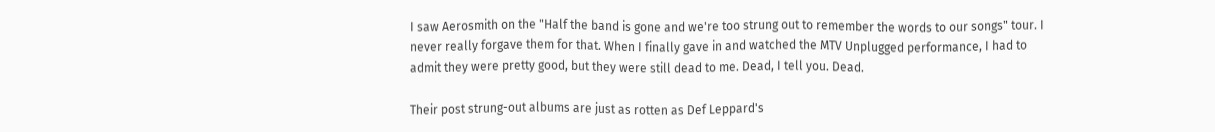I saw Aerosmith on the "Half the band is gone and we're too strung out to remember the words to our songs" tour. I never really forgave them for that. When I finally gave in and watched the MTV Unplugged performance, I had to admit they were pretty good, but they were still dead to me. Dead, I tell you. Dead.

Their post strung-out albums are just as rotten as Def Leppard's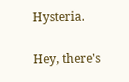Hysteria.

Hey, there's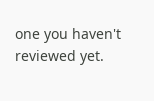one you haven't reviewed yet.